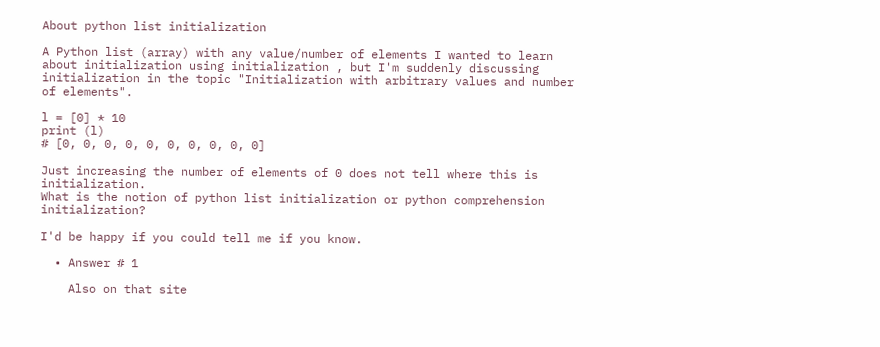About python list initialization

A Python list (array) with any value/number of elements I wanted to learn about initialization using initialization , but I'm suddenly discussing initialization in the topic "Initialization with arbitrary values and number of elements".

l = [0] * 10
print (l)
# [0, 0, 0, 0, 0, 0, 0, 0, 0, 0]

Just increasing the number of elements of 0 does not tell where this is initialization.
What is the notion of python list initialization or python comprehension initialization?

I'd be happy if you could tell me if you know.

  • Answer # 1

    Also on that site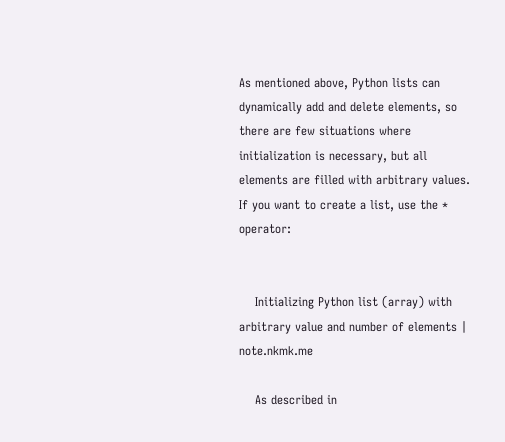As mentioned above, Python lists can dynamically add and delete elements, so there are few situations where initialization is necessary, but all elements are filled with arbitrary values. If you want to create a list, use the * operator:


    Initializing Python list (array) with arbitrary value and number of elements | note.nkmk.me

    As described in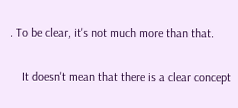. To be clear, it's not much more than that.

    It doesn't mean that there is a clear concept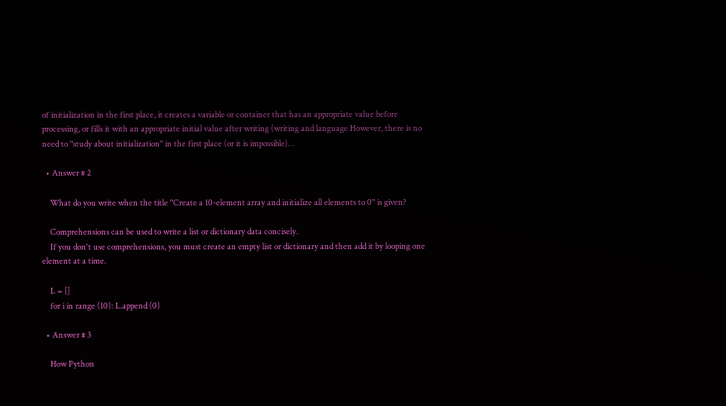of initialization in the first place, it creates a variable or container that has an appropriate value before processing, or fills it with an appropriate initial value after writing (writing and language However, there is no need to "study about initialization" in the first place (or it is impossible). .

  • Answer # 2

    What do you write when the title "Create a 10-element array and initialize all elements to 0" is given?

    Comprehensions can be used to write a list or dictionary data concisely.
    If you don't use comprehensions, you must create an empty list or dictionary and then add it by looping one element at a time.

    L = []
    for i in range (10): L.append (0)

  • Answer # 3

    How Python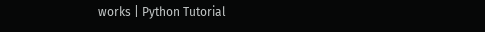works | Python Tutorial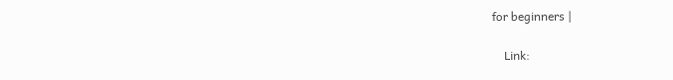for beginners |

    Link: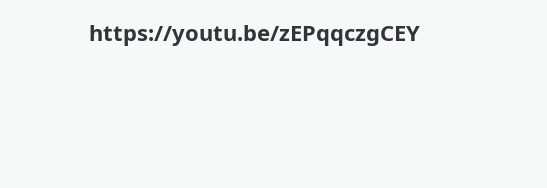https://youtu.be/zEPqqczgCEY